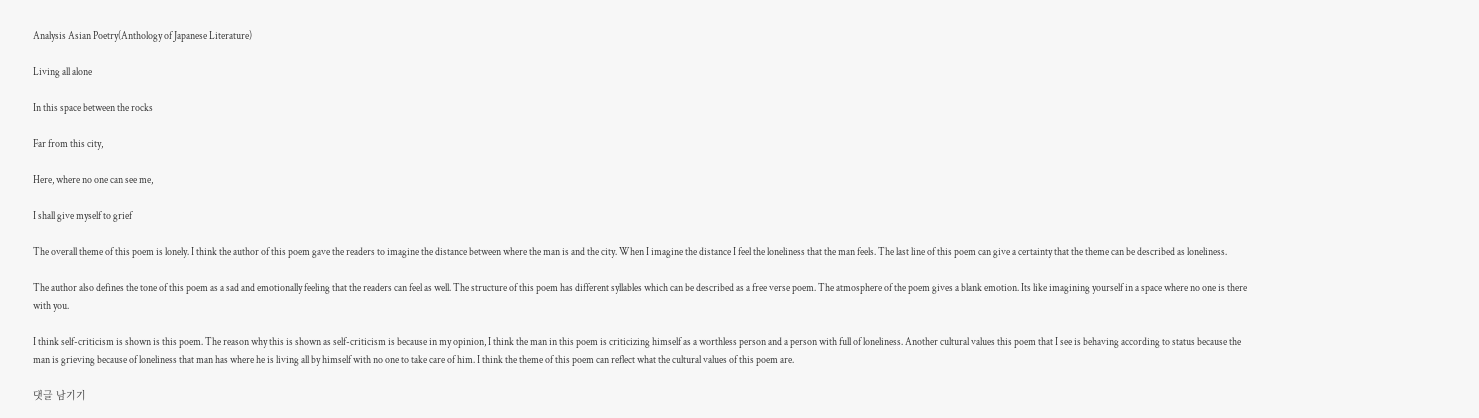Analysis Asian Poetry(Anthology of Japanese Literature)

Living all alone

In this space between the rocks

Far from this city,

Here, where no one can see me,

I shall give myself to grief

The overall theme of this poem is lonely. I think the author of this poem gave the readers to imagine the distance between where the man is and the city. When I imagine the distance I feel the loneliness that the man feels. The last line of this poem can give a certainty that the theme can be described as loneliness.

The author also defines the tone of this poem as a sad and emotionally feeling that the readers can feel as well. The structure of this poem has different syllables which can be described as a free verse poem. The atmosphere of the poem gives a blank emotion. Its like imagining yourself in a space where no one is there with you.

I think self-criticism is shown is this poem. The reason why this is shown as self-criticism is because in my opinion, I think the man in this poem is criticizing himself as a worthless person and a person with full of loneliness. Another cultural values this poem that I see is behaving according to status because the man is grieving because of loneliness that man has where he is living all by himself with no one to take care of him. I think the theme of this poem can reflect what the cultural values of this poem are.

댓글 남기기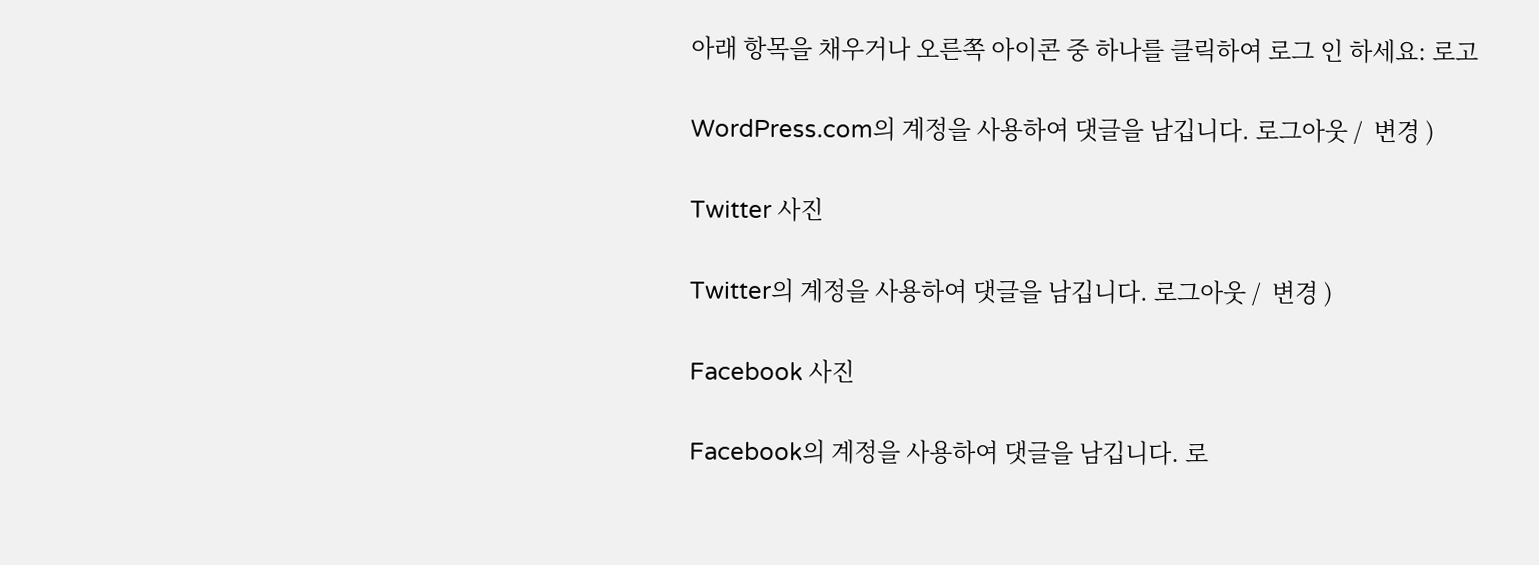아래 항목을 채우거나 오른쪽 아이콘 중 하나를 클릭하여 로그 인 하세요: 로고

WordPress.com의 계정을 사용하여 댓글을 남깁니다. 로그아웃 /  변경 )

Twitter 사진

Twitter의 계정을 사용하여 댓글을 남깁니다. 로그아웃 /  변경 )

Facebook 사진

Facebook의 계정을 사용하여 댓글을 남깁니다. 로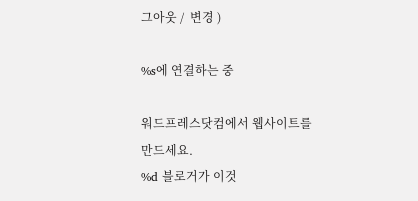그아웃 /  변경 )

%s에 연결하는 중

워드프레스닷컴에서 웹사이트를 만드세요.
%d 블로거가 이것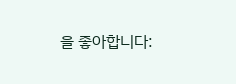을 좋아합니다: